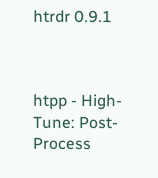htrdr 0.9.1



htpp - High-Tune: Post-Process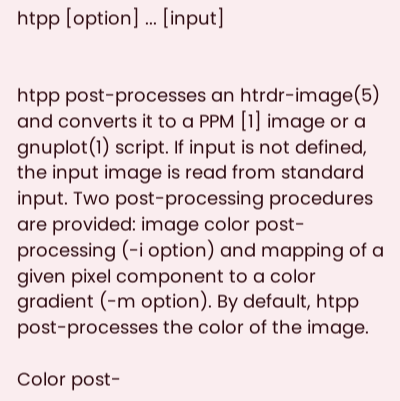htpp [option] ... [input]


htpp post-processes an htrdr-image(5) and converts it to a PPM [1] image or a gnuplot(1) script. If input is not defined, the input image is read from standard input. Two post-processing procedures are provided: image color post-processing (-i option) and mapping of a given pixel component to a color gradient (-m option). By default, htpp post-processes the color of the image.

Color post-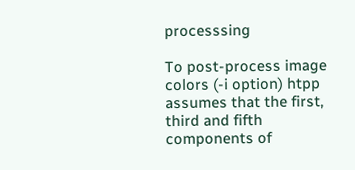processsing

To post-process image colors (-i option) htpp assumes that the first, third and fifth components of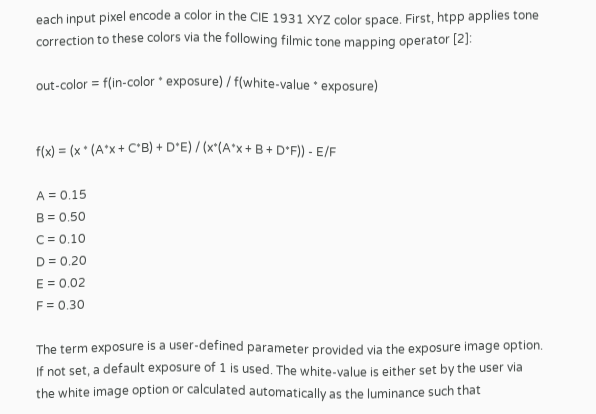each input pixel encode a color in the CIE 1931 XYZ color space. First, htpp applies tone correction to these colors via the following filmic tone mapping operator [2]:

out-color = f(in-color * exposure) / f(white-value * exposure)


f(x) = (x * (A*x + C*B) + D*E) / (x*(A*x + B + D*F)) - E/F

A = 0.15
B = 0.50
C = 0.10
D = 0.20
E = 0.02
F = 0.30

The term exposure is a user-defined parameter provided via the exposure image option. If not set, a default exposure of 1 is used. The white-value is either set by the user via the white image option or calculated automatically as the luminance such that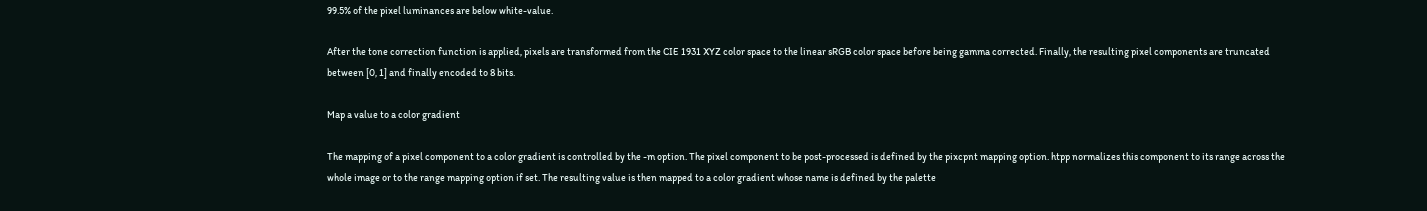99.5% of the pixel luminances are below white-value.

After the tone correction function is applied, pixels are transformed from the CIE 1931 XYZ color space to the linear sRGB color space before being gamma corrected. Finally, the resulting pixel components are truncated between [0, 1] and finally encoded to 8 bits.

Map a value to a color gradient

The mapping of a pixel component to a color gradient is controlled by the -m option. The pixel component to be post-processed is defined by the pixcpnt mapping option. htpp normalizes this component to its range across the whole image or to the range mapping option if set. The resulting value is then mapped to a color gradient whose name is defined by the palette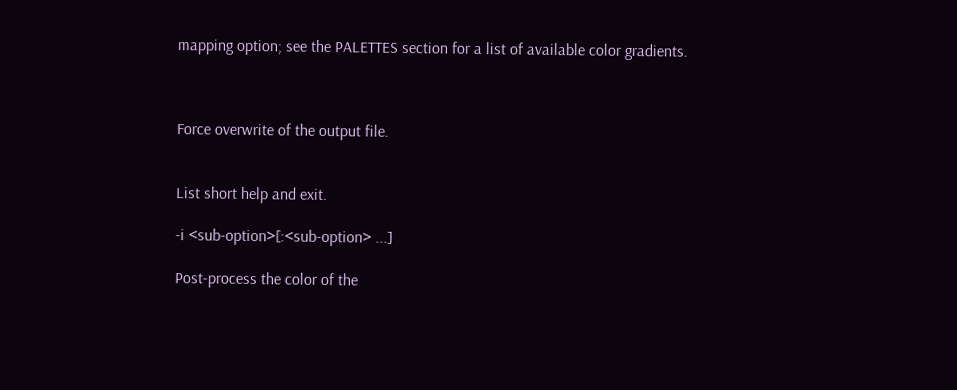mapping option; see the PALETTES section for a list of available color gradients.



Force overwrite of the output file.


List short help and exit.

-i <sub-option>[:<sub-option> ...]

Post-process the color of the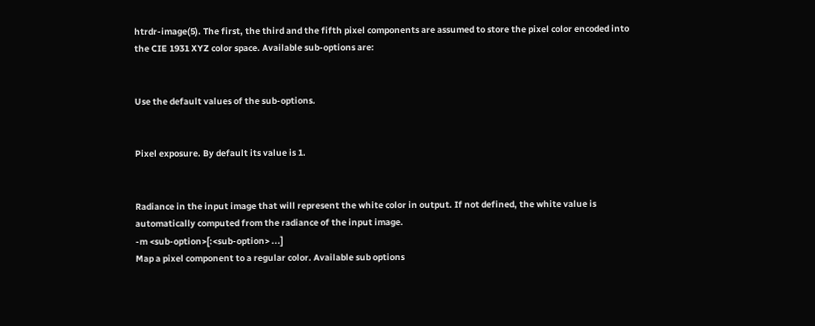htrdr-image(5). The first, the third and the fifth pixel components are assumed to store the pixel color encoded into the CIE 1931 XYZ color space. Available sub-options are:


Use the default values of the sub-options.


Pixel exposure. By default its value is 1.


Radiance in the input image that will represent the white color in output. If not defined, the white value is automatically computed from the radiance of the input image.
-m <sub-option>[:<sub-option> ...]
Map a pixel component to a regular color. Available sub options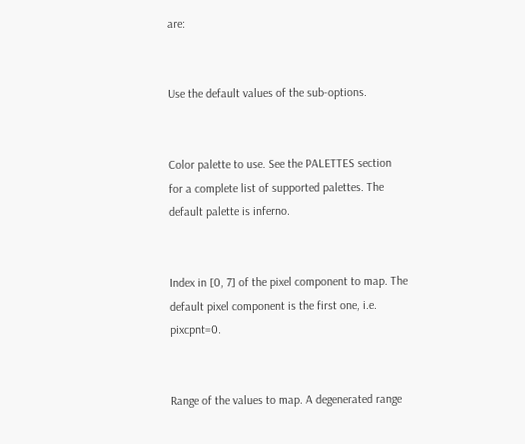are:


Use the default values of the sub-options.


Color palette to use. See the PALETTES section for a complete list of supported palettes. The default palette is inferno.


Index in [0, 7] of the pixel component to map. The default pixel component is the first one, i.e. pixcpnt=0.


Range of the values to map. A degenerated range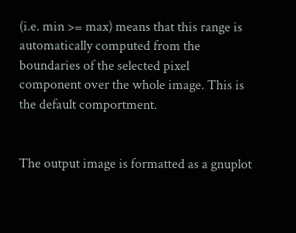(i.e. min >= max) means that this range is automatically computed from the boundaries of the selected pixel component over the whole image. This is the default comportment.


The output image is formatted as a gnuplot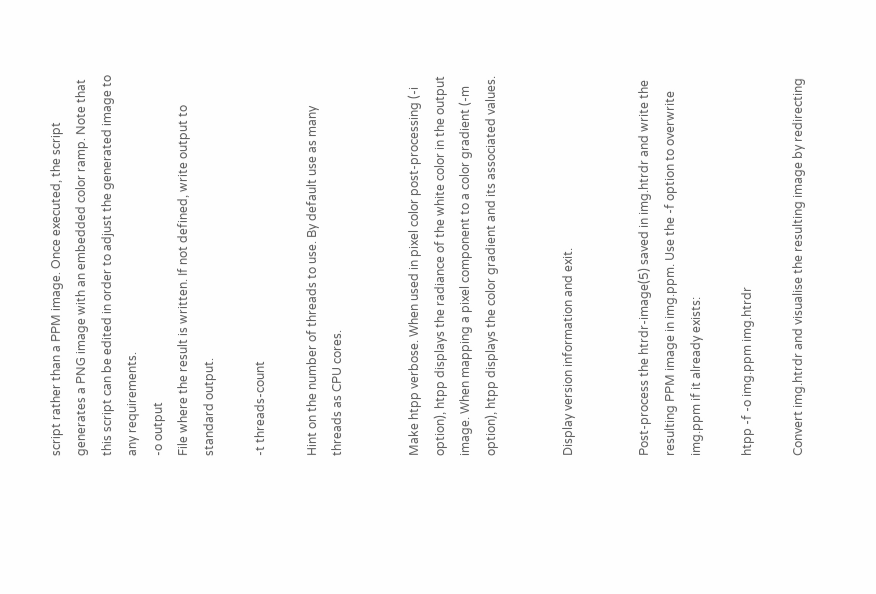script rather than a PPM image. Once executed, the script generates a PNG image with an embedded color ramp. Note that this script can be edited in order to adjust the generated image to any requirements.
-o output
File where the result is written. If not defined, write output to standard output.

-t threads-count

Hint on the number of threads to use. By default use as many threads as CPU cores.


Make htpp verbose. When used in pixel color post-processing (-i option), htpp displays the radiance of the white color in the output image. When mapping a pixel component to a color gradient (-m option), htpp displays the color gradient and its associated values.


Display version information and exit.


Post-process the htrdr-image(5) saved in img.htrdr and write the resulting PPM image in img.ppm. Use the -f option to overwrite img.ppm if it already exists:

htpp -f -o img.ppm img.htrdr

Convert img.htrdr and visualise the resulting image by redirecting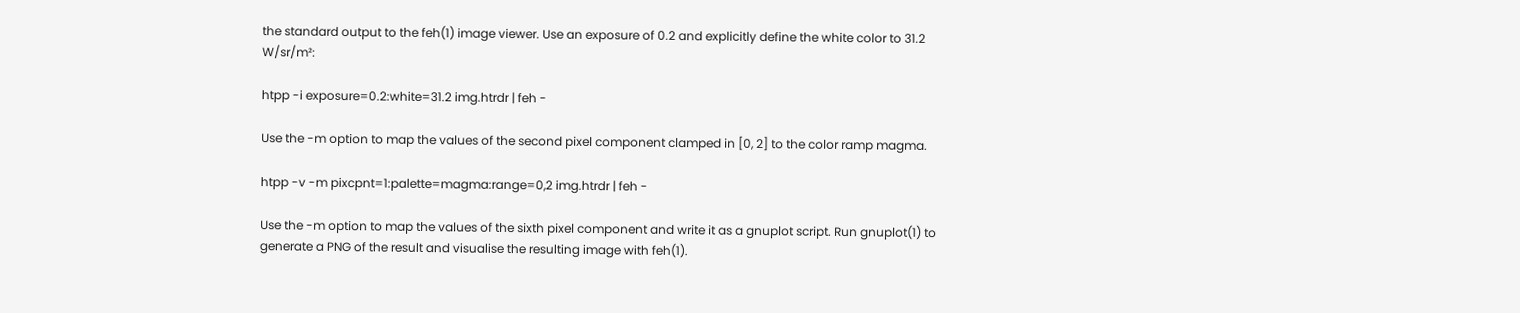the standard output to the feh(1) image viewer. Use an exposure of 0.2 and explicitly define the white color to 31.2 W/sr/m²:

htpp -i exposure=0.2:white=31.2 img.htrdr | feh -

Use the -m option to map the values of the second pixel component clamped in [0, 2] to the color ramp magma.

htpp -v -m pixcpnt=1:palette=magma:range=0,2 img.htrdr | feh -

Use the -m option to map the values of the sixth pixel component and write it as a gnuplot script. Run gnuplot(1) to generate a PNG of the result and visualise the resulting image with feh(1).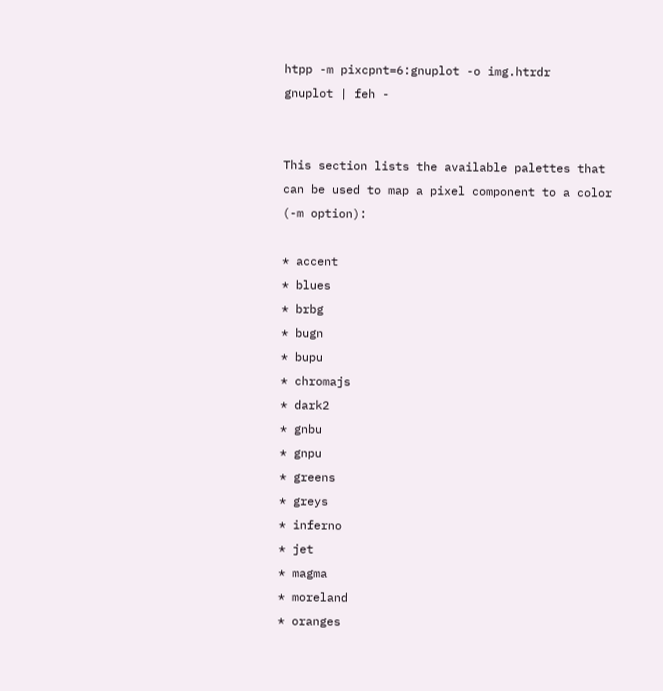htpp -m pixcpnt=6:gnuplot -o img.htrdr
gnuplot | feh -


This section lists the available palettes that can be used to map a pixel component to a color (-m option):

* accent
* blues
* brbg
* bugn
* bupu
* chromajs
* dark2
* gnbu
* gnpu
* greens
* greys
* inferno
* jet
* magma
* moreland
* oranges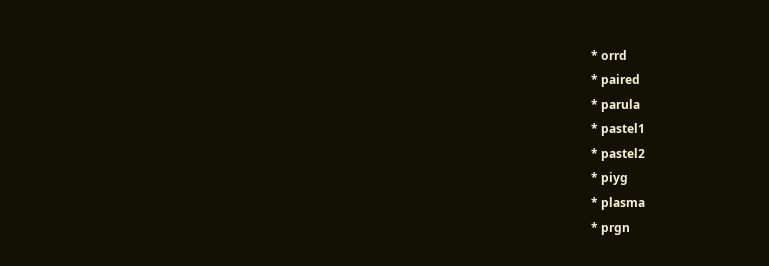* orrd
* paired
* parula
* pastel1
* pastel2
* piyg
* plasma
* prgn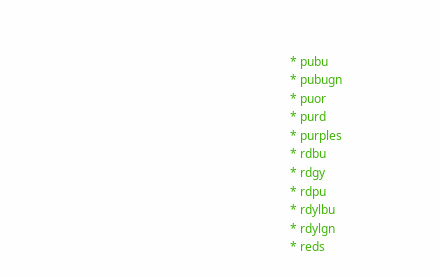* pubu
* pubugn
* puor
* purd
* purples
* rdbu
* rdgy
* rdpu
* rdylbu
* rdylgn
* reds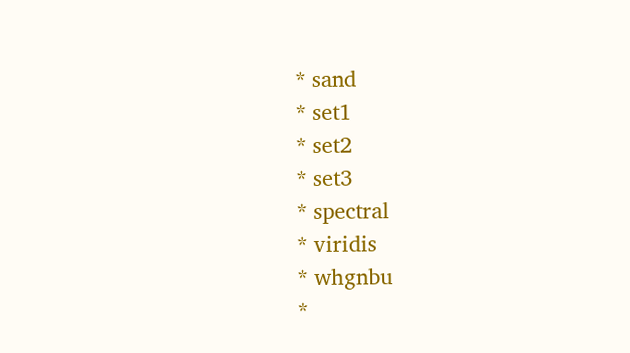* sand
* set1
* set2
* set3
* spectral
* viridis
* whgnbu
*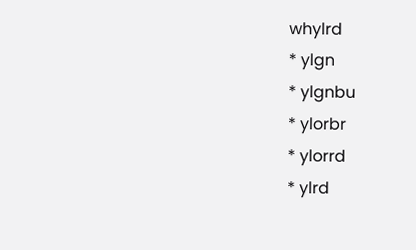whylrd
* ylgn
* ylgnbu
* ylorbr
* ylorrd
* ylrd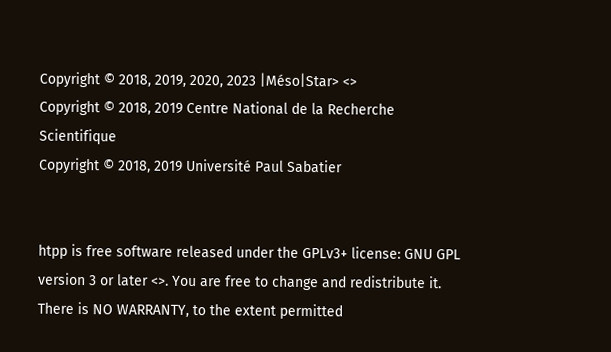Copyright © 2018, 2019, 2020, 2023 |Méso|Star> <>
Copyright © 2018, 2019 Centre National de la Recherche Scientifique
Copyright © 2018, 2019 Université Paul Sabatier


htpp is free software released under the GPLv3+ license: GNU GPL version 3 or later <>. You are free to change and redistribute it. There is NO WARRANTY, to the extent permitted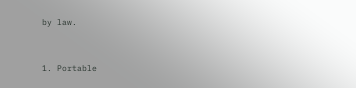by law.


1. Portable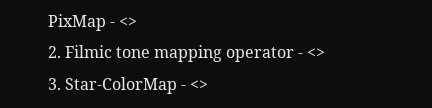PixMap - <>
2. Filmic tone mapping operator - <>
3. Star-ColorMap - <>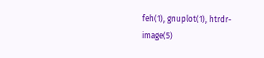feh(1), gnuplot(1), htrdr-image(5)